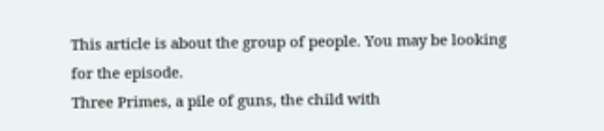This article is about the group of people. You may be looking for the episode.
Three Primes, a pile of guns, the child with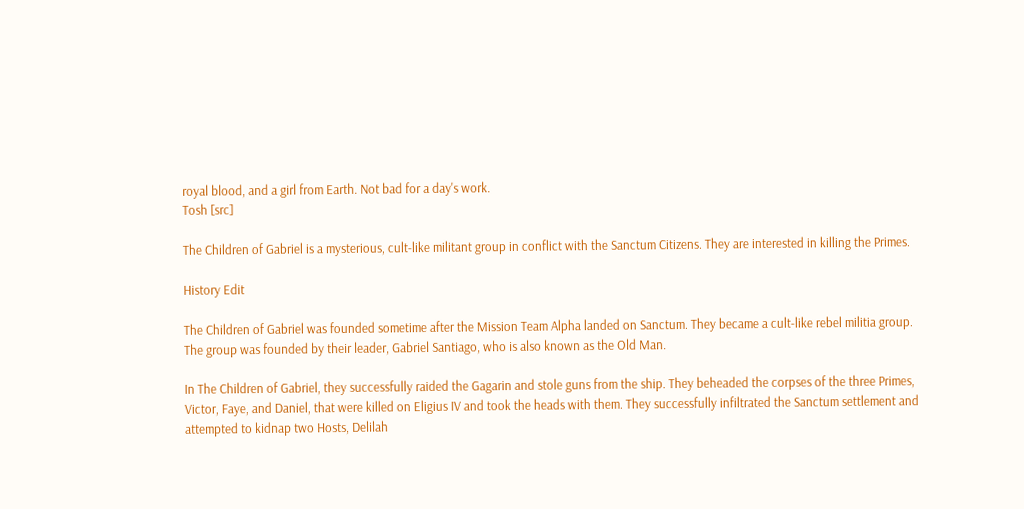royal blood, and a girl from Earth. Not bad for a day's work.
Tosh [src]

The Children of Gabriel is a mysterious, cult-like militant group in conflict with the Sanctum Citizens. They are interested in killing the Primes.

History Edit

The Children of Gabriel was founded sometime after the Mission Team Alpha landed on Sanctum. They became a cult-like rebel militia group. The group was founded by their leader, Gabriel Santiago, who is also known as the Old Man.

In The Children of Gabriel, they successfully raided the Gagarin and stole guns from the ship. They beheaded the corpses of the three Primes, Victor, Faye, and Daniel, that were killed on Eligius IV and took the heads with them. They successfully infiltrated the Sanctum settlement and attempted to kidnap two Hosts, Delilah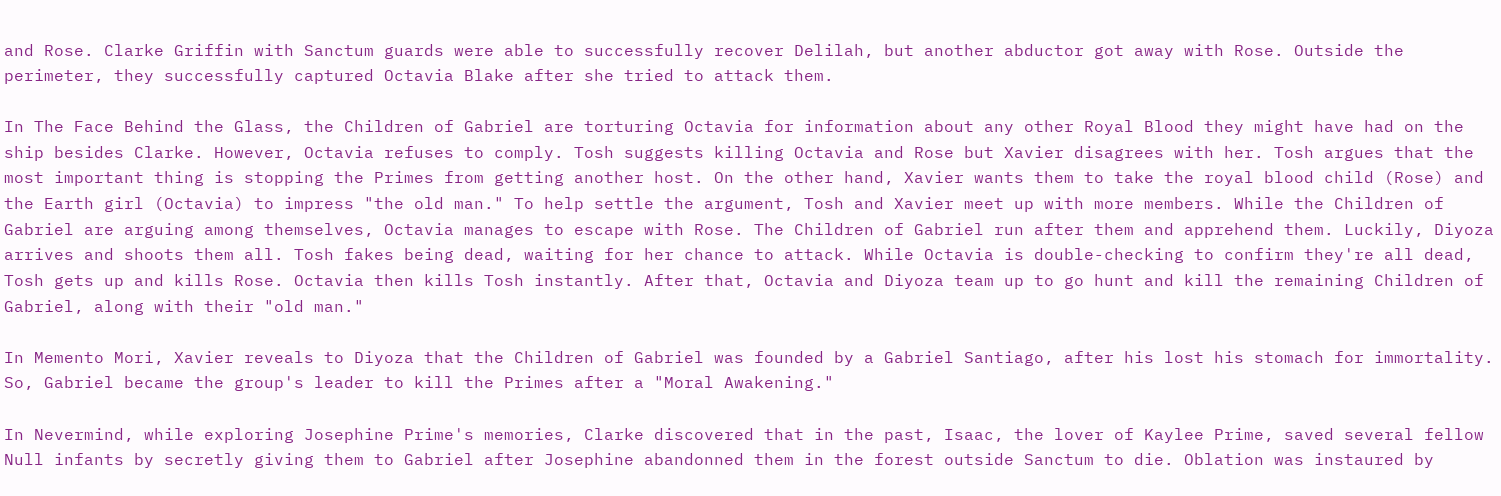and Rose. Clarke Griffin with Sanctum guards were able to successfully recover Delilah, but another abductor got away with Rose. Outside the perimeter, they successfully captured Octavia Blake after she tried to attack them.

In The Face Behind the Glass, the Children of Gabriel are torturing Octavia for information about any other Royal Blood they might have had on the ship besides Clarke. However, Octavia refuses to comply. Tosh suggests killing Octavia and Rose but Xavier disagrees with her. Tosh argues that the most important thing is stopping the Primes from getting another host. On the other hand, Xavier wants them to take the royal blood child (Rose) and the Earth girl (Octavia) to impress "the old man." To help settle the argument, Tosh and Xavier meet up with more members. While the Children of Gabriel are arguing among themselves, Octavia manages to escape with Rose. The Children of Gabriel run after them and apprehend them. Luckily, Diyoza arrives and shoots them all. Tosh fakes being dead, waiting for her chance to attack. While Octavia is double-checking to confirm they're all dead, Tosh gets up and kills Rose. Octavia then kills Tosh instantly. After that, Octavia and Diyoza team up to go hunt and kill the remaining Children of Gabriel, along with their "old man."

In Memento Mori, Xavier reveals to Diyoza that the Children of Gabriel was founded by a Gabriel Santiago, after his lost his stomach for immortality. So, Gabriel became the group's leader to kill the Primes after a "Moral Awakening."

In Nevermind, while exploring Josephine Prime's memories, Clarke discovered that in the past, Isaac, the lover of Kaylee Prime, saved several fellow Null infants by secretly giving them to Gabriel after Josephine abandonned them in the forest outside Sanctum to die. Oblation was instaured by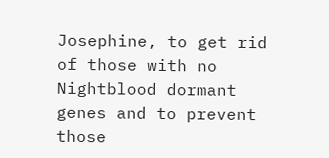Josephine, to get rid of those with no Nightblood dormant genes and to prevent those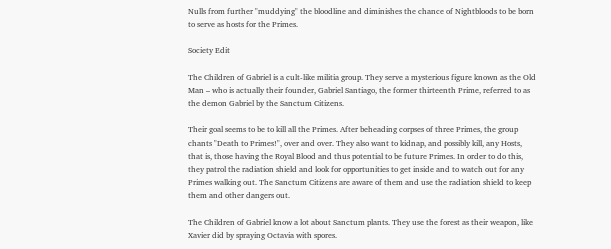Nulls from further "muddying" the bloodline and diminishes the chance of Nightbloods to be born to serve as hosts for the Primes.

Society Edit

The Children of Gabriel is a cult-like militia group. They serve a mysterious figure known as the Old Man – who is actually their founder, Gabriel Santiago, the former thirteenth Prime, referred to as the demon Gabriel by the Sanctum Citizens.

Their goal seems to be to kill all the Primes. After beheading corpses of three Primes, the group chants "Death to Primes!", over and over. They also want to kidnap, and possibly kill, any Hosts, that is, those having the Royal Blood and thus potential to be future Primes. In order to do this, they patrol the radiation shield and look for opportunities to get inside and to watch out for any Primes walking out. The Sanctum Citizens are aware of them and use the radiation shield to keep them and other dangers out.

The Children of Gabriel know a lot about Sanctum plants. They use the forest as their weapon, like Xavier did by spraying Octavia with spores.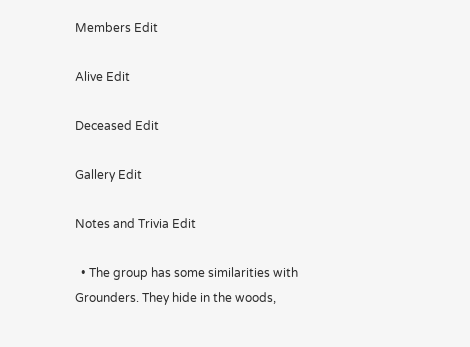Members Edit

Alive Edit

Deceased Edit

Gallery Edit

Notes and Trivia Edit

  • The group has some similarities with Grounders. They hide in the woods,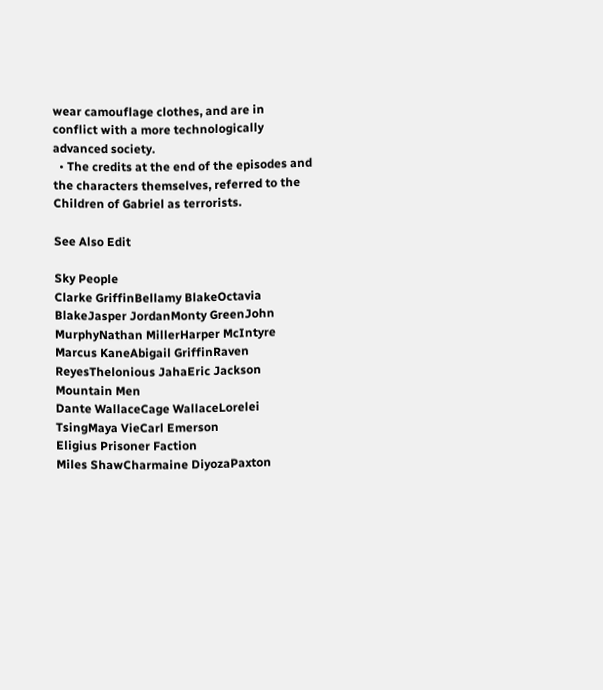wear camouflage clothes, and are in conflict with a more technologically advanced society.
  • The credits at the end of the episodes and the characters themselves, referred to the Children of Gabriel as terrorists.

See Also Edit

Sky People
Clarke GriffinBellamy BlakeOctavia BlakeJasper JordanMonty GreenJohn MurphyNathan MillerHarper McIntyre
Marcus KaneAbigail GriffinRaven ReyesThelonious JahaEric Jackson
Mountain Men
Dante WallaceCage WallaceLorelei TsingMaya VieCarl Emerson
Eligius Prisoner Faction
Miles ShawCharmaine DiyozaPaxton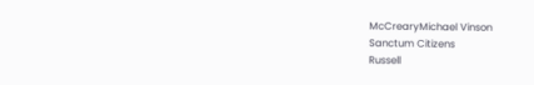McCrearyMichael Vinson
Sanctum Citizens
Russell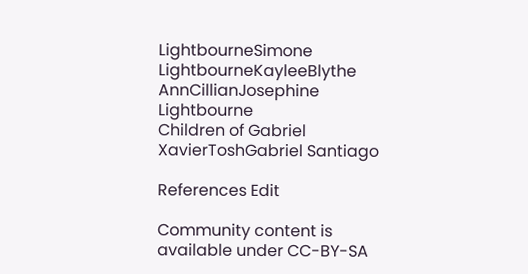LightbourneSimone LightbourneKayleeBlythe AnnCillianJosephine Lightbourne
Children of Gabriel
XavierToshGabriel Santiago

References Edit

Community content is available under CC-BY-SA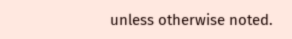unless otherwise noted.